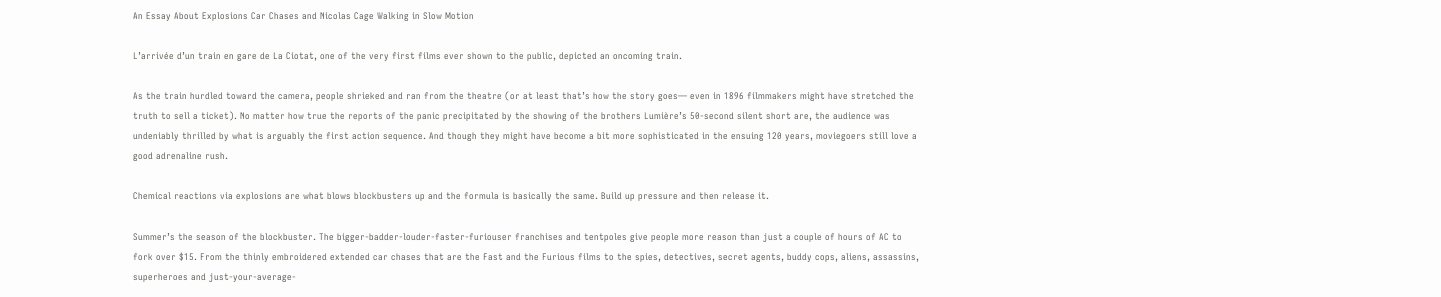An Essay About Explosions Car Chases and Nicolas Cage Walking in Slow Motion

L’arrivée d’un train en gare de La Ciotat, one of the very first films ever shown to the public, depicted an oncoming train.

As the train hurdled toward the camera, people shrieked and ran from the theatre (or at least that’s how the story goes— even in 1896 filmmakers might have stretched the truth to sell a ticket). No matter how true the reports of the panic precipitated by the showing of the brothers Lumière’s 50-second silent short are, the audience was undeniably thrilled by what is arguably the first action sequence. And though they might have become a bit more sophisticated in the ensuing 120 years, moviegoers still love a good adrenaline rush.

Chemical reactions via explosions are what blows blockbusters up and the formula is basically the same. Build up pressure and then release it.

Summer’s the season of the blockbuster. The bigger-badder-louder-faster-furiouser franchises and tentpoles give people more reason than just a couple of hours of AC to fork over $15. From the thinly embroidered extended car chases that are the Fast and the Furious films to the spies, detectives, secret agents, buddy cops, aliens, assassins, superheroes and just-your-average-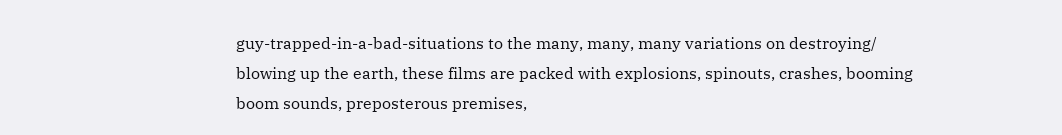guy-trapped-in-a-bad-situations to the many, many, many variations on destroying/ blowing up the earth, these films are packed with explosions, spinouts, crashes, booming boom sounds, preposterous premises,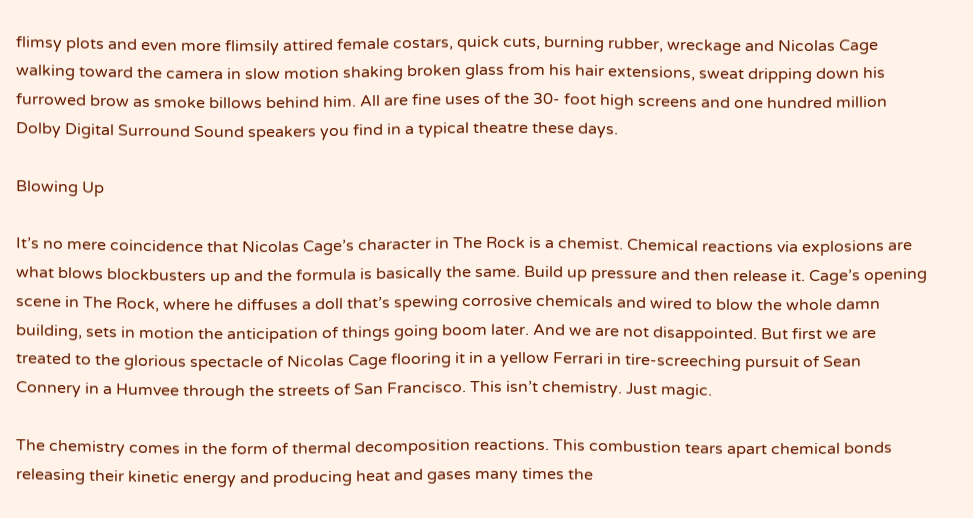flimsy plots and even more flimsily attired female costars, quick cuts, burning rubber, wreckage and Nicolas Cage walking toward the camera in slow motion shaking broken glass from his hair extensions, sweat dripping down his furrowed brow as smoke billows behind him. All are fine uses of the 30- foot high screens and one hundred million Dolby Digital Surround Sound speakers you find in a typical theatre these days.

Blowing Up

It’s no mere coincidence that Nicolas Cage’s character in The Rock is a chemist. Chemical reactions via explosions are what blows blockbusters up and the formula is basically the same. Build up pressure and then release it. Cage’s opening scene in The Rock, where he diffuses a doll that’s spewing corrosive chemicals and wired to blow the whole damn building, sets in motion the anticipation of things going boom later. And we are not disappointed. But first we are treated to the glorious spectacle of Nicolas Cage flooring it in a yellow Ferrari in tire-screeching pursuit of Sean Connery in a Humvee through the streets of San Francisco. This isn’t chemistry. Just magic.

The chemistry comes in the form of thermal decomposition reactions. This combustion tears apart chemical bonds releasing their kinetic energy and producing heat and gases many times the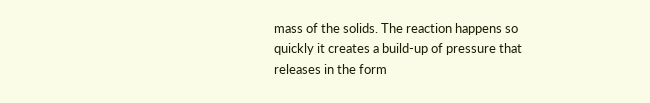mass of the solids. The reaction happens so quickly it creates a build-up of pressure that releases in the form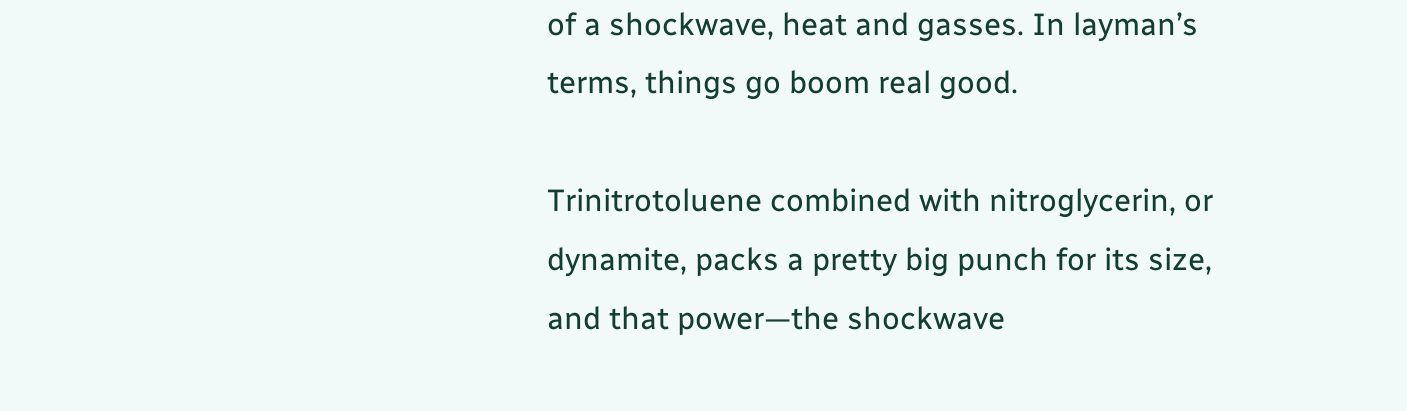of a shockwave, heat and gasses. In layman’s terms, things go boom real good.

Trinitrotoluene combined with nitroglycerin, or dynamite, packs a pretty big punch for its size, and that power—the shockwave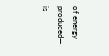of energy produced— is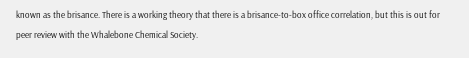known as the brisance. There is a working theory that there is a brisance-to-box office correlation, but this is out for peer review with the Whalebone Chemical Society.